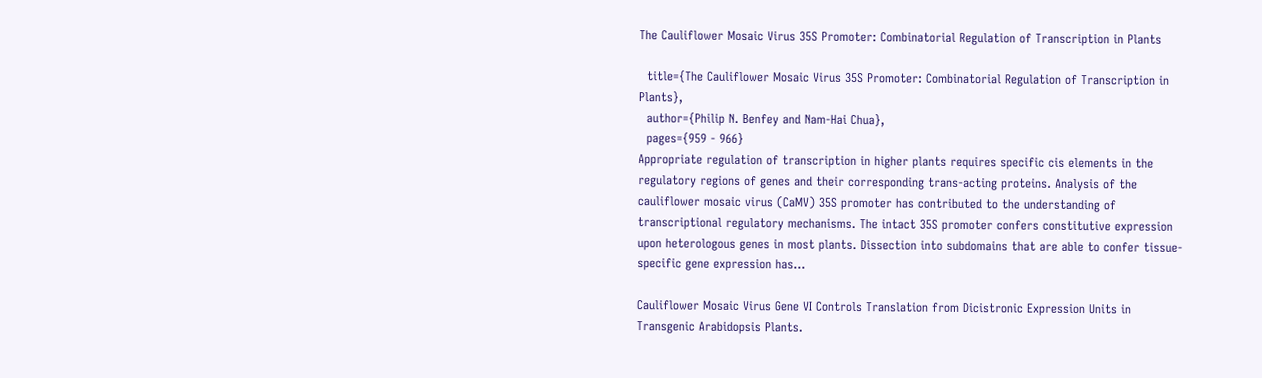The Cauliflower Mosaic Virus 35S Promoter: Combinatorial Regulation of Transcription in Plants

  title={The Cauliflower Mosaic Virus 35S Promoter: Combinatorial Regulation of Transcription in Plants},
  author={Philip N. Benfey and Nam‐Hai Chua},
  pages={959 - 966}
Appropriate regulation of transcription in higher plants requires specific cis elements in the regulatory regions of genes and their corresponding trans-acting proteins. Analysis of the cauliflower mosaic virus (CaMV) 35S promoter has contributed to the understanding of transcriptional regulatory mechanisms. The intact 35S promoter confers constitutive expression upon heterologous genes in most plants. Dissection into subdomains that are able to confer tissue-specific gene expression has…

Cauliflower Mosaic Virus Gene VI Controls Translation from Dicistronic Expression Units in Transgenic Arabidopsis Plants.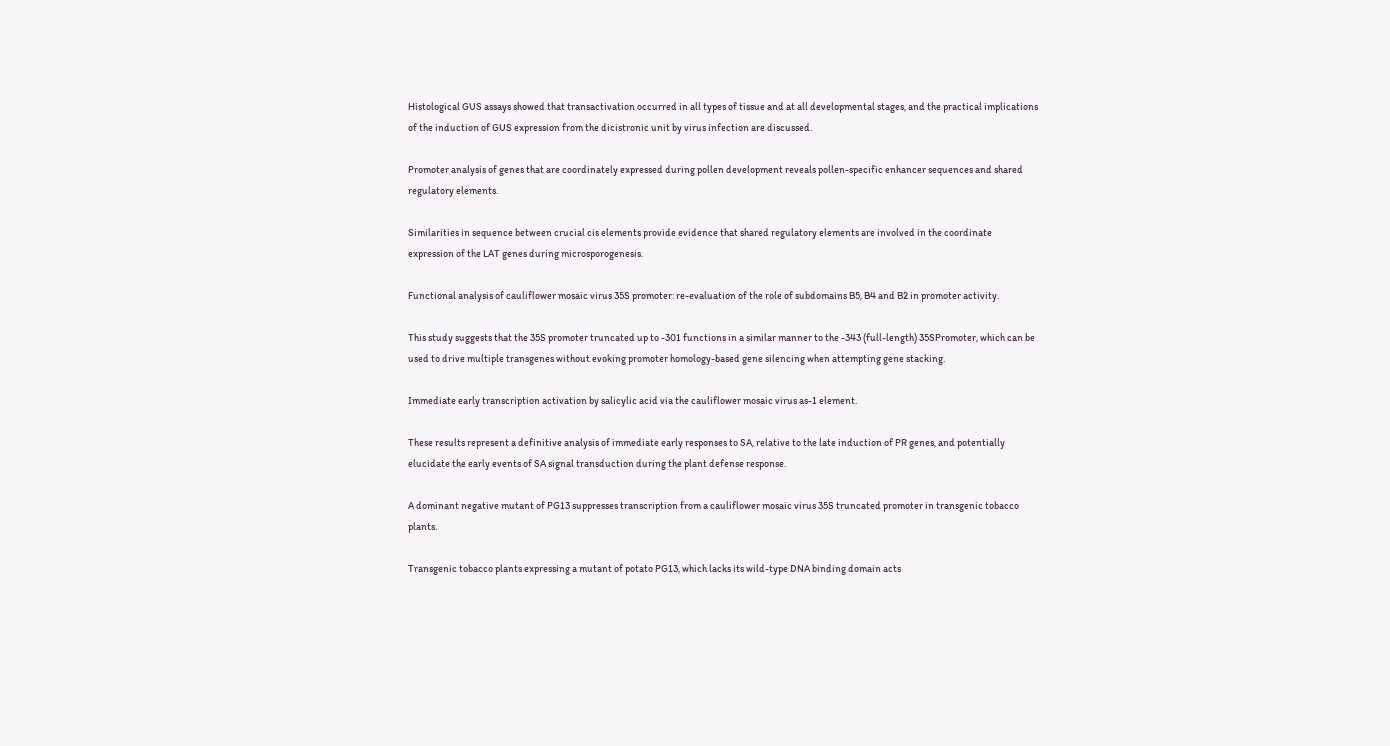Histological GUS assays showed that transactivation occurred in all types of tissue and at all developmental stages, and the practical implications of the induction of GUS expression from the dicistronic unit by virus infection are discussed.

Promoter analysis of genes that are coordinately expressed during pollen development reveals pollen-specific enhancer sequences and shared regulatory elements.

Similarities in sequence between crucial cis elements provide evidence that shared regulatory elements are involved in the coordinate expression of the LAT genes during microsporogenesis.

Functional analysis of cauliflower mosaic virus 35S promoter: re-evaluation of the role of subdomains B5, B4 and B2 in promoter activity.

This study suggests that the 35S promoter truncated up to -301 functions in a similar manner to the -343 (full-length) 35SPromoter, which can be used to drive multiple transgenes without evoking promoter homology-based gene silencing when attempting gene stacking.

Immediate early transcription activation by salicylic acid via the cauliflower mosaic virus as-1 element.

These results represent a definitive analysis of immediate early responses to SA, relative to the late induction of PR genes, and potentially elucidate the early events of SA signal transduction during the plant defense response.

A dominant negative mutant of PG13 suppresses transcription from a cauliflower mosaic virus 35S truncated promoter in transgenic tobacco plants.

Transgenic tobacco plants expressing a mutant of potato PG13, which lacks its wild-type DNA binding domain acts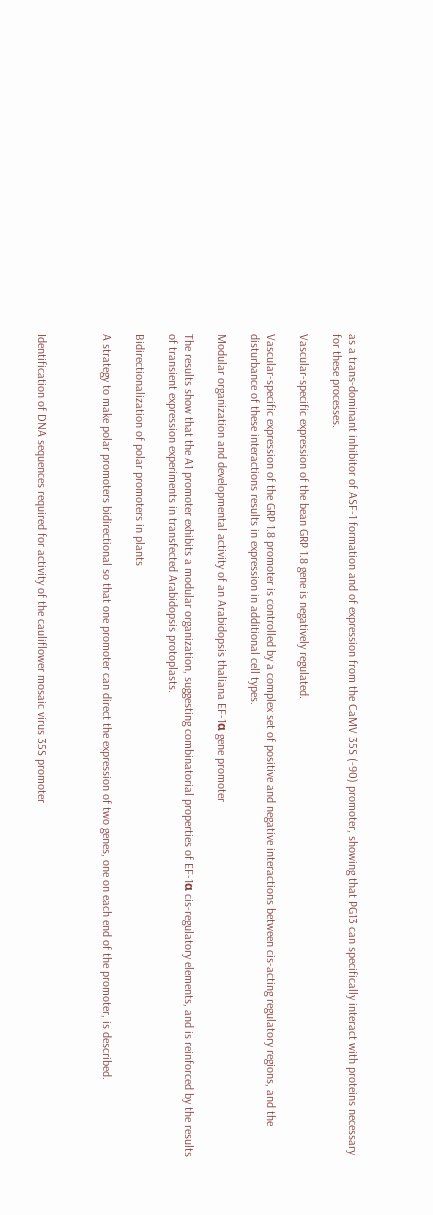as a trans-dominant inhibitor of ASF-1 formation and of expression from the CaMV 35S (-90) promoter, showing that PG13 can specifically interact with proteins necessary for these processes.

Vascular-specific expression of the bean GRP 1.8 gene is negatively regulated.

Vascular-specific expression of the GRP 1.8 promoter is controlled by a complex set of positive and negative interactions between cis-acting regulatory regions, and the disturbance of these interactions results in expression in additional cell types.

Modular organization and developmental activity of an Arabidopsis thaliana EF-1α gene promoter

The results show that the A1 promoter exhibits a modular organization, suggesting combinatorial properties of EF-1α cis-regulatory elements, and is reinforced by the results of transient expression experiments in transfected Arabidopsis protoplasts.

Bidirectionalization of polar promoters in plants

A strategy to make polar promoters bidirectional so that one promoter can direct the expression of two genes, one on each end of the promoter, is described.



Identification of DNA sequences required for activity of the cauliflower mosaic virus 35S promoter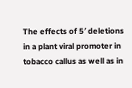The effects of 5′ deletions in a plant viral promoter in tobacco callus as well as in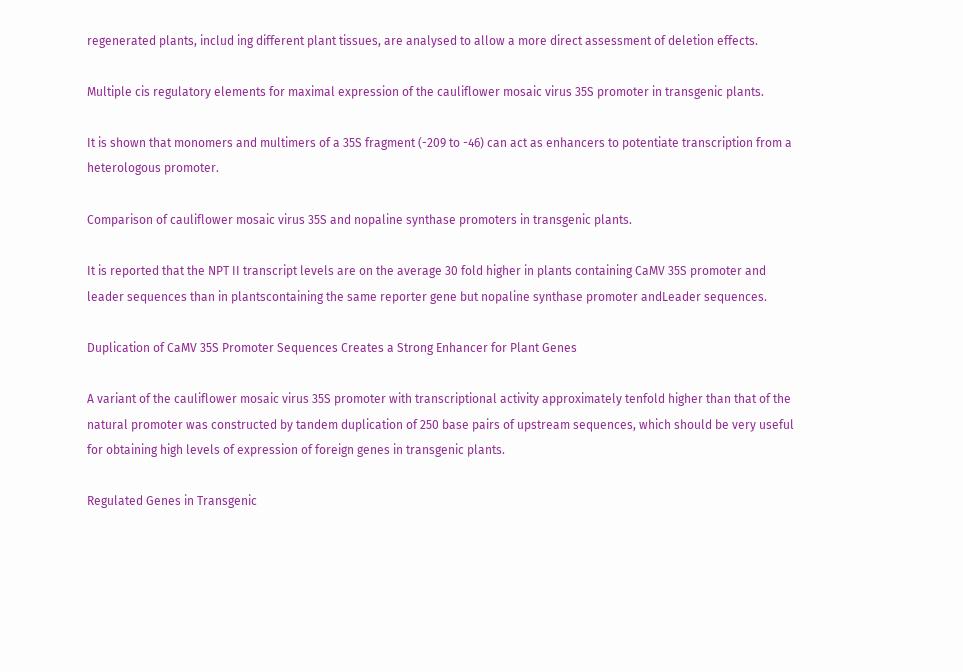regenerated plants, includ ing different plant tissues, are analysed to allow a more direct assessment of deletion effects.

Multiple cis regulatory elements for maximal expression of the cauliflower mosaic virus 35S promoter in transgenic plants.

It is shown that monomers and multimers of a 35S fragment (-209 to -46) can act as enhancers to potentiate transcription from a heterologous promoter.

Comparison of cauliflower mosaic virus 35S and nopaline synthase promoters in transgenic plants.

It is reported that the NPT II transcript levels are on the average 30 fold higher in plants containing CaMV 35S promoter and leader sequences than in plantscontaining the same reporter gene but nopaline synthase promoter andLeader sequences.

Duplication of CaMV 35S Promoter Sequences Creates a Strong Enhancer for Plant Genes

A variant of the cauliflower mosaic virus 35S promoter with transcriptional activity approximately tenfold higher than that of the natural promoter was constructed by tandem duplication of 250 base pairs of upstream sequences, which should be very useful for obtaining high levels of expression of foreign genes in transgenic plants.

Regulated Genes in Transgenic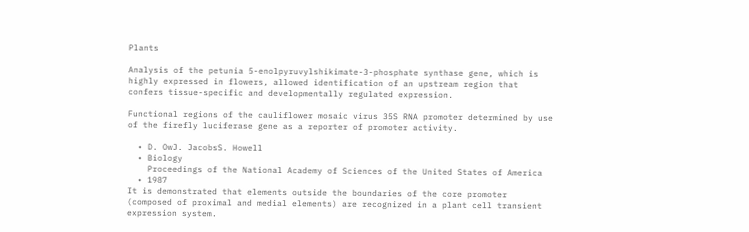Plants

Analysis of the petunia 5-enolpyruvylshikimate-3-phosphate synthase gene, which is highly expressed in flowers, allowed identification of an upstream region that confers tissue-specific and developmentally regulated expression.

Functional regions of the cauliflower mosaic virus 35S RNA promoter determined by use of the firefly luciferase gene as a reporter of promoter activity.

  • D. OwJ. JacobsS. Howell
  • Biology
    Proceedings of the National Academy of Sciences of the United States of America
  • 1987
It is demonstrated that elements outside the boundaries of the core promoter (composed of proximal and medial elements) are recognized in a plant cell transient expression system.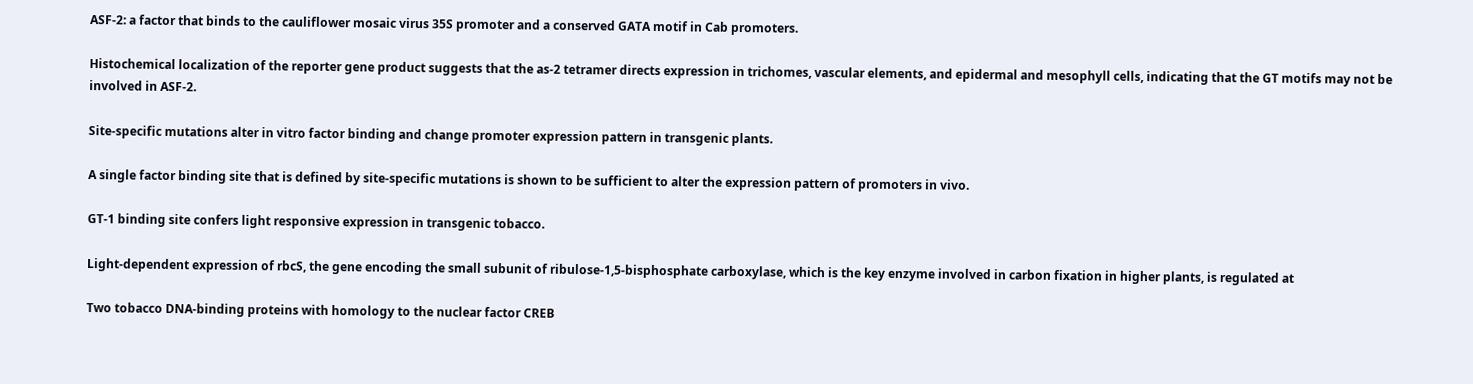ASF-2: a factor that binds to the cauliflower mosaic virus 35S promoter and a conserved GATA motif in Cab promoters.

Histochemical localization of the reporter gene product suggests that the as-2 tetramer directs expression in trichomes, vascular elements, and epidermal and mesophyll cells, indicating that the GT motifs may not be involved in ASF-2.

Site-specific mutations alter in vitro factor binding and change promoter expression pattern in transgenic plants.

A single factor binding site that is defined by site-specific mutations is shown to be sufficient to alter the expression pattern of promoters in vivo.

GT-1 binding site confers light responsive expression in transgenic tobacco.

Light-dependent expression of rbcS, the gene encoding the small subunit of ribulose-1,5-bisphosphate carboxylase, which is the key enzyme involved in carbon fixation in higher plants, is regulated at

Two tobacco DNA-binding proteins with homology to the nuclear factor CREB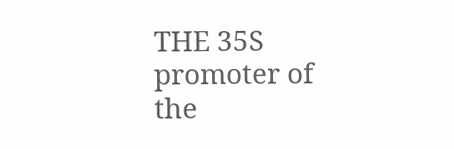THE 35S promoter of the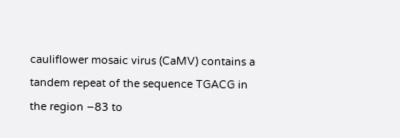cauliflower mosaic virus (CaMV) contains a tandem repeat of the sequence TGACG in the region −83 to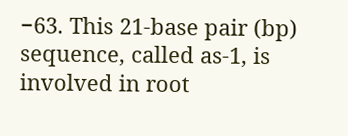−63. This 21-base pair (bp) sequence, called as-1, is involved in root